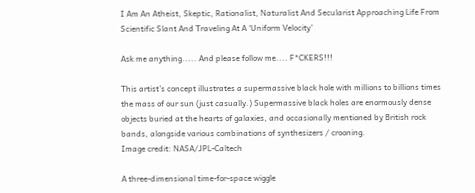I Am An Atheist, Skeptic, Rationalist, Naturalist And Secularist Approaching Life From Scientific Slant And Traveling At A ‘Uniform Velocity’

Ask me anything..... And please follow me.... F*CKERS!!!

This artist’s concept illustrates a supermassive black hole with millions to billions times the mass of our sun (just casually.) Supermassive black holes are enormously dense objects buried at the hearts of galaxies, and occasionally mentioned by British rock bands, alongside various combinations of synthesizers / crooning.
Image credit: NASA/JPL-Caltech

A three-dimensional time-for-space wiggle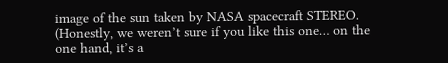image of the sun taken by NASA spacecraft STEREO.
(Honestly, we weren’t sure if you like this one… on the one hand, it’s a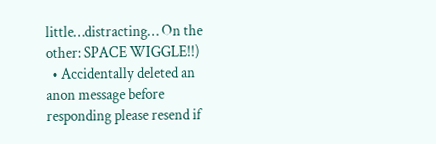little…distracting… On the other: SPACE WIGGLE!!)
  • Accidentally deleted an anon message before responding please resend if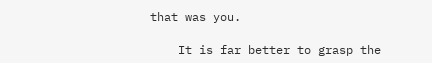that was you.

    It is far better to grasp the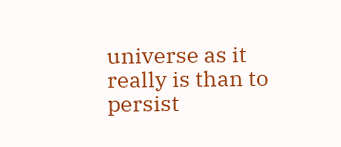universe as it really is than to persist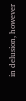in delusion, however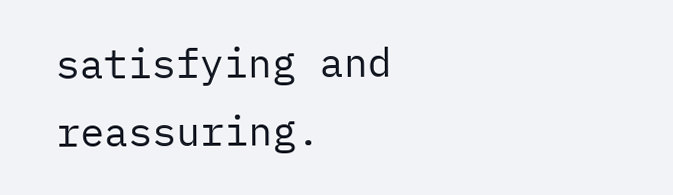satisfying and reassuring.